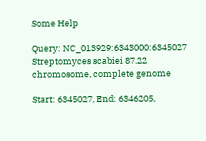Some Help

Query: NC_013929:6343000:6345027 Streptomyces scabiei 87.22 chromosome, complete genome

Start: 6345027, End: 6346205,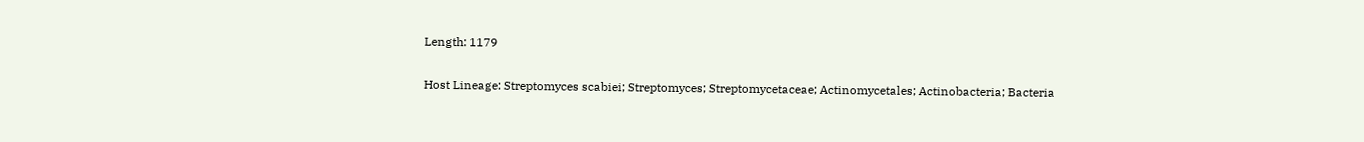Length: 1179

Host Lineage: Streptomyces scabiei; Streptomyces; Streptomycetaceae; Actinomycetales; Actinobacteria; Bacteria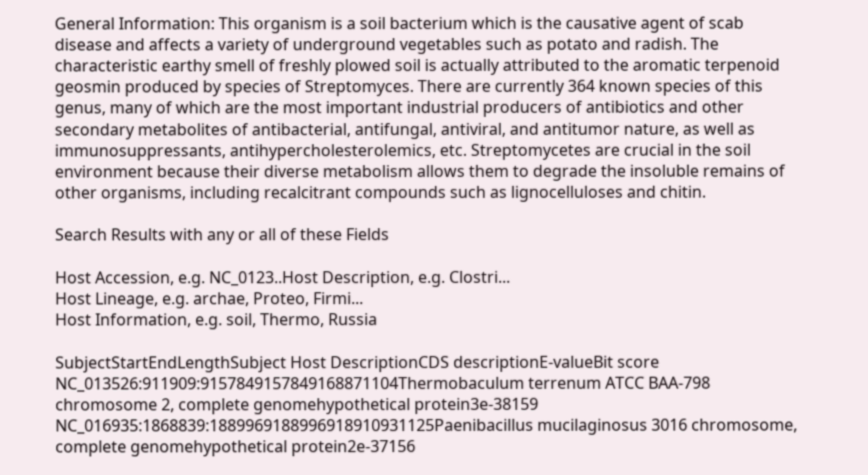General Information: This organism is a soil bacterium which is the causative agent of scab disease and affects a variety of underground vegetables such as potato and radish. The characteristic earthy smell of freshly plowed soil is actually attributed to the aromatic terpenoid geosmin produced by species of Streptomyces. There are currently 364 known species of this genus, many of which are the most important industrial producers of antibiotics and other secondary metabolites of antibacterial, antifungal, antiviral, and antitumor nature, as well as immunosuppressants, antihypercholesterolemics, etc. Streptomycetes are crucial in the soil environment because their diverse metabolism allows them to degrade the insoluble remains of other organisms, including recalcitrant compounds such as lignocelluloses and chitin.

Search Results with any or all of these Fields

Host Accession, e.g. NC_0123..Host Description, e.g. Clostri...
Host Lineage, e.g. archae, Proteo, Firmi...
Host Information, e.g. soil, Thermo, Russia

SubjectStartEndLengthSubject Host DescriptionCDS descriptionE-valueBit score
NC_013526:911909:9157849157849168871104Thermobaculum terrenum ATCC BAA-798 chromosome 2, complete genomehypothetical protein3e-38159
NC_016935:1868839:1889969188996918910931125Paenibacillus mucilaginosus 3016 chromosome, complete genomehypothetical protein2e-37156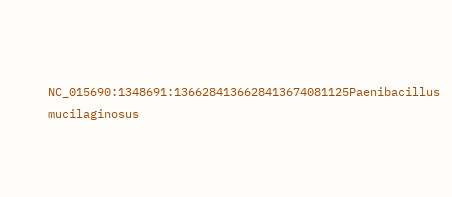NC_015690:1348691:1366284136628413674081125Paenibacillus mucilaginosus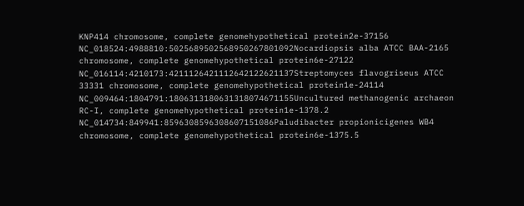KNP414 chromosome, complete genomehypothetical protein2e-37156
NC_018524:4988810:5025689502568950267801092Nocardiopsis alba ATCC BAA-2165 chromosome, complete genomehypothetical protein6e-27122
NC_016114:4210173:4211126421112642122621137Streptomyces flavogriseus ATCC 33331 chromosome, complete genomehypothetical protein1e-24114
NC_009464:1804791:1806313180631318074671155Uncultured methanogenic archaeon RC-I, complete genomehypothetical protein1e-1378.2
NC_014734:849941:8596308596308607151086Paludibacter propionicigenes WB4 chromosome, complete genomehypothetical protein6e-1375.5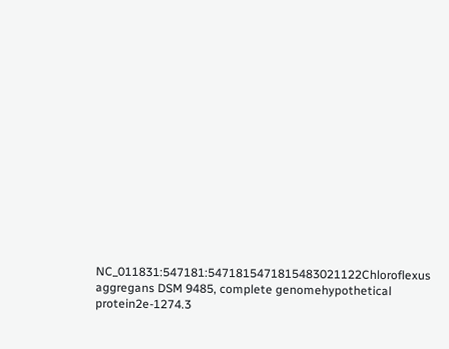NC_011831:547181:5471815471815483021122Chloroflexus aggregans DSM 9485, complete genomehypothetical protein2e-1274.3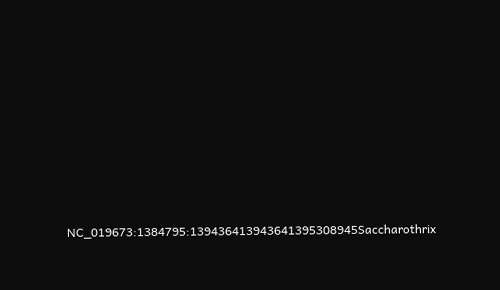NC_019673:1384795:139436413943641395308945Saccharothrix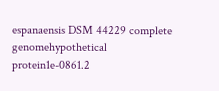espanaensis DSM 44229 complete genomehypothetical protein1e-0861.2